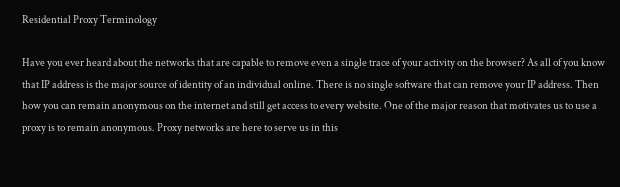Residential Proxy Terminology

Have you ever heard about the networks that are capable to remove even a single trace of your activity on the browser? As all of you know that IP address is the major source of identity of an individual online. There is no single software that can remove your IP address. Then how you can remain anonymous on the internet and still get access to every website. One of the major reason that motivates us to use a proxy is to remain anonymous. Proxy networks are here to serve us in this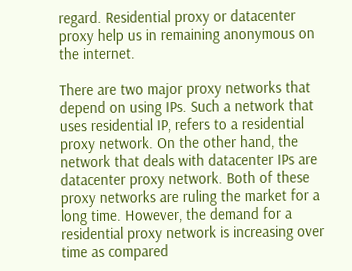regard. Residential proxy or datacenter proxy help us in remaining anonymous on the internet.

There are two major proxy networks that depend on using IPs. Such a network that uses residential IP, refers to a residential proxy network. On the other hand, the network that deals with datacenter IPs are datacenter proxy network. Both of these proxy networks are ruling the market for a long time. However, the demand for a residential proxy network is increasing over time as compared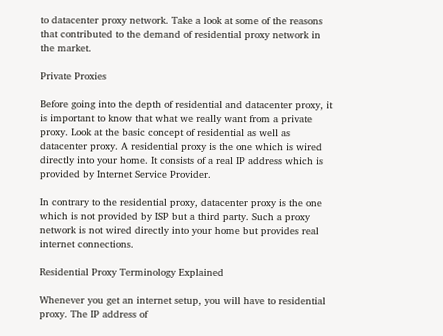to datacenter proxy network. Take a look at some of the reasons that contributed to the demand of residential proxy network in the market.

Private Proxies

Before going into the depth of residential and datacenter proxy, it is important to know that what we really want from a private proxy. Look at the basic concept of residential as well as datacenter proxy. A residential proxy is the one which is wired directly into your home. It consists of a real IP address which is provided by Internet Service Provider.

In contrary to the residential proxy, datacenter proxy is the one which is not provided by ISP but a third party. Such a proxy network is not wired directly into your home but provides real internet connections.

Residential Proxy Terminology Explained

Whenever you get an internet setup, you will have to residential proxy. The IP address of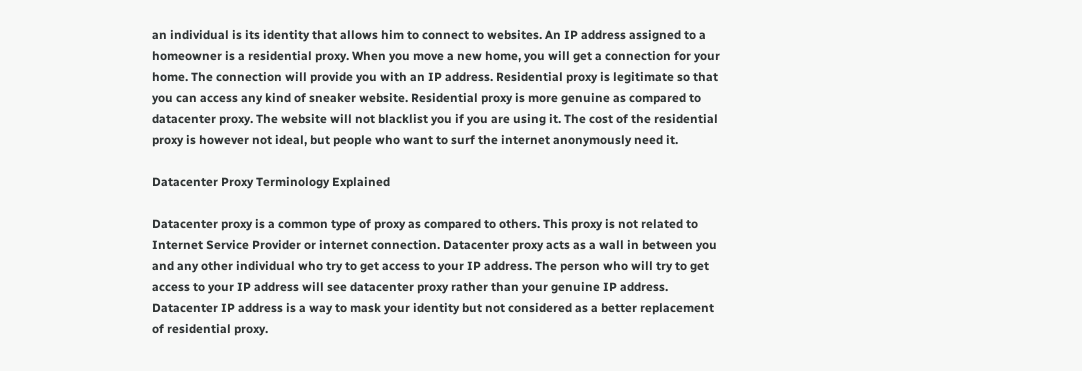an individual is its identity that allows him to connect to websites. An IP address assigned to a homeowner is a residential proxy. When you move a new home, you will get a connection for your home. The connection will provide you with an IP address. Residential proxy is legitimate so that you can access any kind of sneaker website. Residential proxy is more genuine as compared to datacenter proxy. The website will not blacklist you if you are using it. The cost of the residential proxy is however not ideal, but people who want to surf the internet anonymously need it.

Datacenter Proxy Terminology Explained

Datacenter proxy is a common type of proxy as compared to others. This proxy is not related to Internet Service Provider or internet connection. Datacenter proxy acts as a wall in between you and any other individual who try to get access to your IP address. The person who will try to get access to your IP address will see datacenter proxy rather than your genuine IP address. Datacenter IP address is a way to mask your identity but not considered as a better replacement of residential proxy.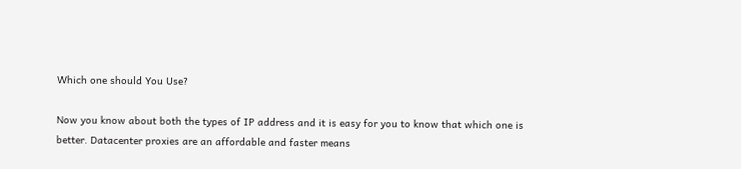Which one should You Use?

Now you know about both the types of IP address and it is easy for you to know that which one is better. Datacenter proxies are an affordable and faster means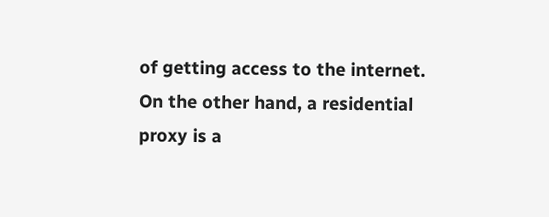of getting access to the internet. On the other hand, a residential proxy is a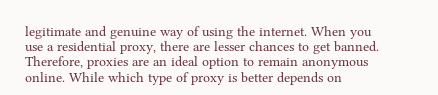legitimate and genuine way of using the internet. When you use a residential proxy, there are lesser chances to get banned. Therefore, proxies are an ideal option to remain anonymous online. While which type of proxy is better depends on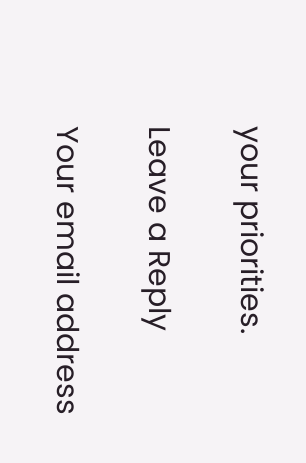your priorities.

Leave a Reply

Your email address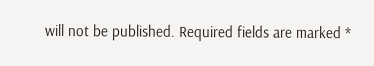will not be published. Required fields are marked *